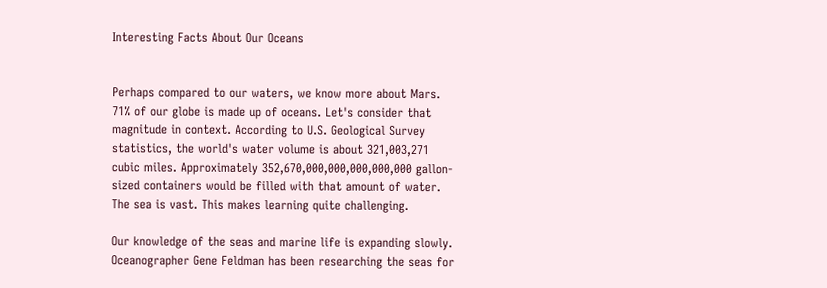Interesting Facts About Our Oceans


Perhaps compared to our waters, we know more about Mars. 71% of our globe is made up of oceans. Let's consider that magnitude in context. According to U.S. Geological Survey statistics, the world's water volume is about 321,003,271 cubic miles. Approximately 352,670,000,000,000,000,000 gallon-sized containers would be filled with that amount of water. The sea is vast. This makes learning quite challenging.

Our knowledge of the seas and marine life is expanding slowly. Oceanographer Gene Feldman has been researching the seas for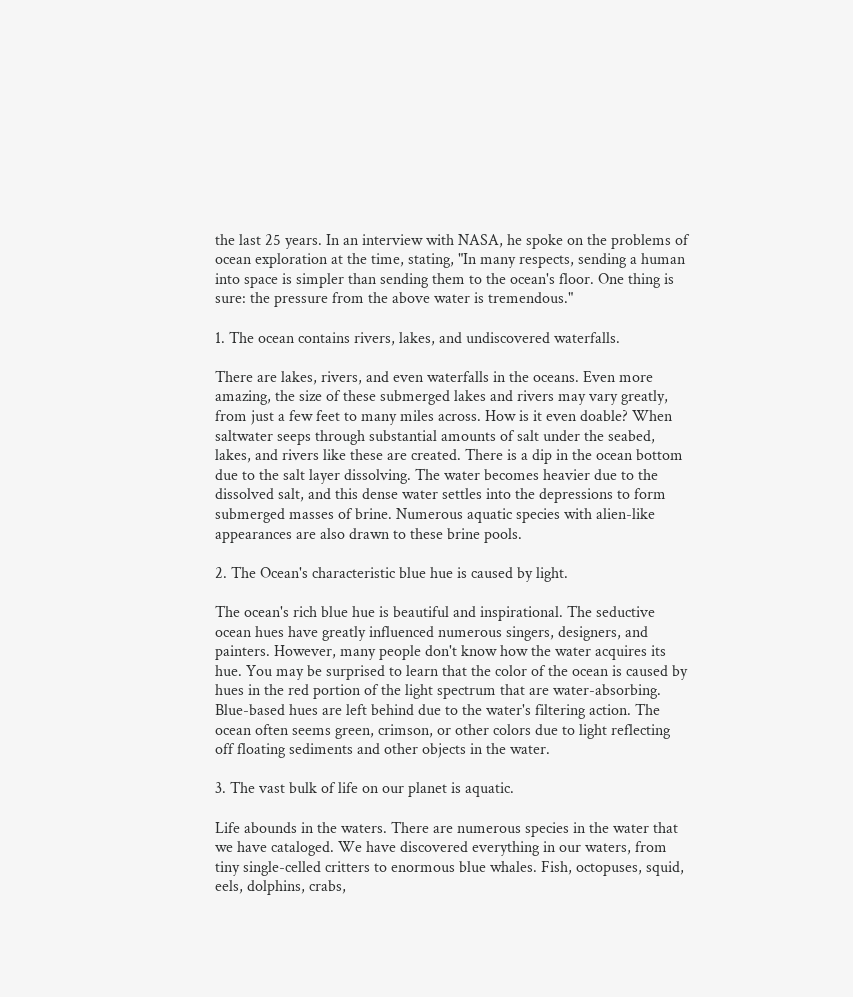the last 25 years. In an interview with NASA, he spoke on the problems of ocean exploration at the time, stating, "In many respects, sending a human into space is simpler than sending them to the ocean's floor. One thing is sure: the pressure from the above water is tremendous."

1. The ocean contains rivers, lakes, and undiscovered waterfalls.

There are lakes, rivers, and even waterfalls in the oceans. Even more amazing, the size of these submerged lakes and rivers may vary greatly, from just a few feet to many miles across. How is it even doable? When saltwater seeps through substantial amounts of salt under the seabed, lakes, and rivers like these are created. There is a dip in the ocean bottom due to the salt layer dissolving. The water becomes heavier due to the dissolved salt, and this dense water settles into the depressions to form submerged masses of brine. Numerous aquatic species with alien-like appearances are also drawn to these brine pools.

2. The Ocean's characteristic blue hue is caused by light.

The ocean's rich blue hue is beautiful and inspirational. The seductive ocean hues have greatly influenced numerous singers, designers, and painters. However, many people don't know how the water acquires its hue. You may be surprised to learn that the color of the ocean is caused by hues in the red portion of the light spectrum that are water-absorbing. Blue-based hues are left behind due to the water's filtering action. The ocean often seems green, crimson, or other colors due to light reflecting off floating sediments and other objects in the water.

3. The vast bulk of life on our planet is aquatic.

Life abounds in the waters. There are numerous species in the water that we have cataloged. We have discovered everything in our waters, from tiny single-celled critters to enormous blue whales. Fish, octopuses, squid, eels, dolphins, crabs,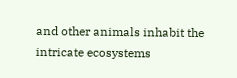and other animals inhabit the intricate ecosystems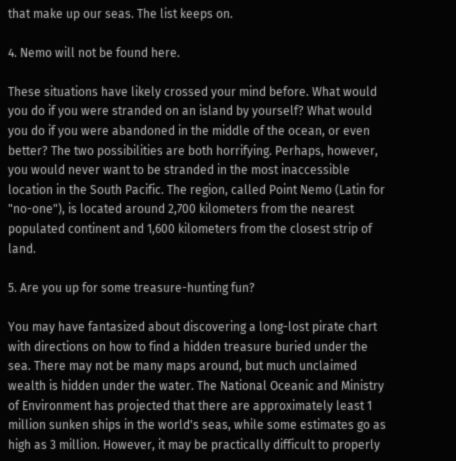that make up our seas. The list keeps on.

4. Nemo will not be found here.

These situations have likely crossed your mind before. What would you do if you were stranded on an island by yourself? What would you do if you were abandoned in the middle of the ocean, or even better? The two possibilities are both horrifying. Perhaps, however, you would never want to be stranded in the most inaccessible location in the South Pacific. The region, called Point Nemo (Latin for "no-one"), is located around 2,700 kilometers from the nearest populated continent and 1,600 kilometers from the closest strip of land.

5. Are you up for some treasure-hunting fun?

You may have fantasized about discovering a long-lost pirate chart with directions on how to find a hidden treasure buried under the sea. There may not be many maps around, but much unclaimed wealth is hidden under the water. The National Oceanic and Ministry of Environment has projected that there are approximately least 1 million sunken ships in the world's seas, while some estimates go as high as 3 million. However, it may be practically difficult to properly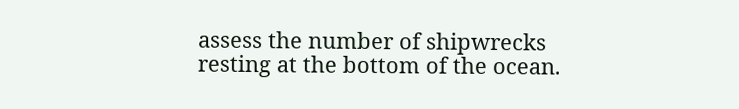assess the number of shipwrecks resting at the bottom of the ocean.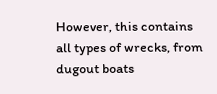However, this contains all types of wrecks, from dugout boats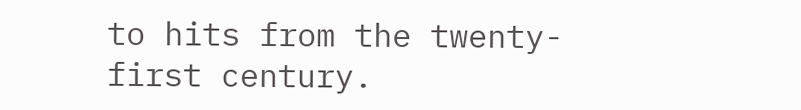to hits from the twenty-first century.